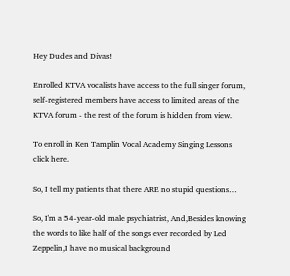Hey Dudes and Divas!

Enrolled KTVA vocalists have access to the full singer forum, self-registered members have access to limited areas of the KTVA forum - the rest of the forum is hidden from view.

To enroll in Ken Tamplin Vocal Academy Singing Lessons click here.

So, I tell my patients that there ARE no stupid questions…

So, I'm a 54-year-old male psychiatrist, And,Besides knowing the words to like half of the songs ever recorded by Led Zeppelin,I have no musical background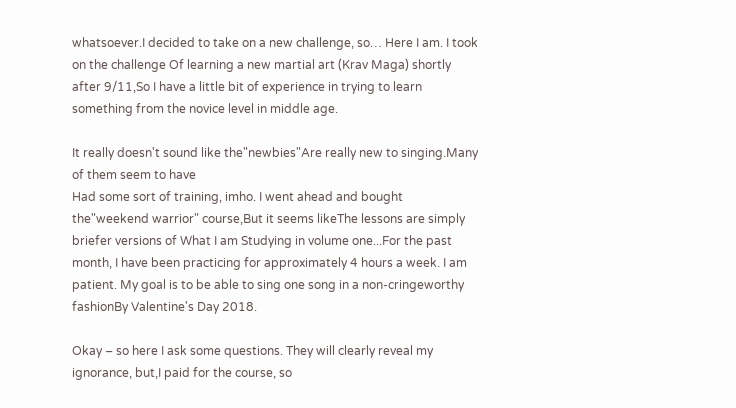whatsoever.I decided to take on a new challenge, so… Here I am. I took on the challenge Of learning a new martial art (Krav Maga) shortly after 9/11,So I have a little bit of experience in trying to learn something from the novice level in middle age.

It really doesn't sound like the"newbies"Are really new to singing.Many of them seem to have
Had some sort of training, imho. I went ahead and bought the"weekend warrior" course,But it seems likeThe lessons are simply briefer versions of What I am Studying in volume one...For the past month, I have been practicing for approximately 4 hours a week. I am patient. My goal is to be able to sing one song in a non-cringeworthy fashionBy Valentine's Day 2018.

Okay – so here I ask some questions. They will clearly reveal my ignorance, but,I paid for the course, so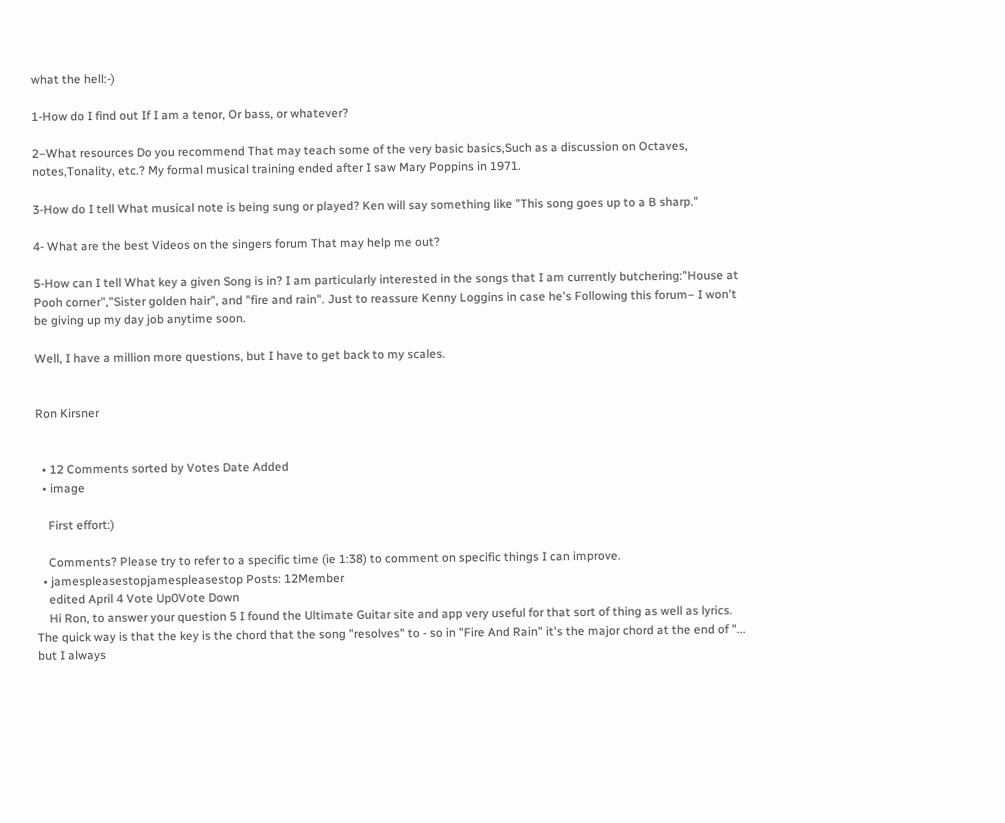what the hell:-)

1-How do I find out If I am a tenor, Or bass, or whatever?

2–What resources Do you recommend That may teach some of the very basic basics,Such as a discussion on Octaves, notes,Tonality, etc.? My formal musical training ended after I saw Mary Poppins in 1971.

3-How do I tell What musical note is being sung or played? Ken will say something like "This song goes up to a B sharp."

4- What are the best Videos on the singers forum That may help me out?

5-How can I tell What key a given Song is in? I am particularly interested in the songs that I am currently butchering:"House at Pooh corner","Sister golden hair", and "fire and rain". Just to reassure Kenny Loggins in case he's Following this forum– I won't be giving up my day job anytime soon.

Well, I have a million more questions, but I have to get back to my scales.


Ron Kirsner


  • 12 Comments sorted by Votes Date Added
  • image

    First effort:)

    Comments? Please try to refer to a specific time (ie 1:38) to comment on specific things I can improve.
  • jamespleasestopjamespleasestop Posts: 12Member
    edited April 4 Vote Up0Vote Down
    Hi Ron, to answer your question 5 I found the Ultimate Guitar site and app very useful for that sort of thing as well as lyrics. The quick way is that the key is the chord that the song "resolves" to - so in "Fire And Rain" it's the major chord at the end of "... but I always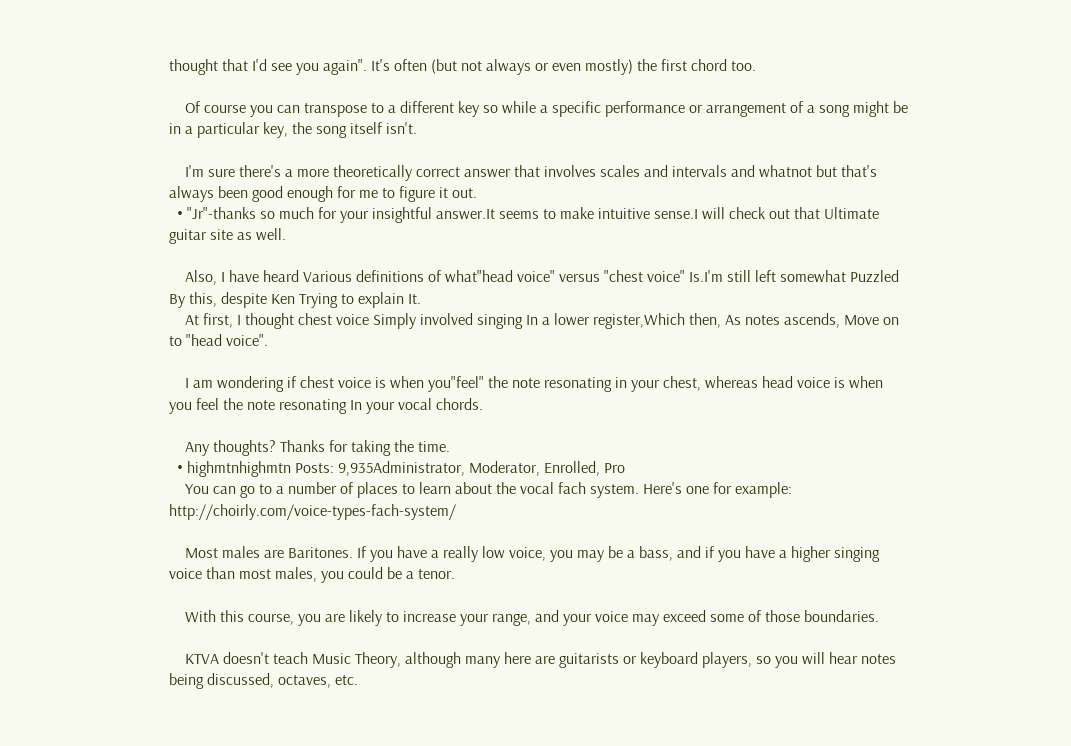thought that I'd see you again". It's often (but not always or even mostly) the first chord too.

    Of course you can transpose to a different key so while a specific performance or arrangement of a song might be in a particular key, the song itself isn't.

    I'm sure there's a more theoretically correct answer that involves scales and intervals and whatnot but that's always been good enough for me to figure it out.
  • "Jr"-thanks so much for your insightful answer.It seems to make intuitive sense.I will check out that Ultimate guitar site as well.

    Also, I have heard Various definitions of what"head voice" versus "chest voice" Is.I'm still left somewhat Puzzled By this, despite Ken Trying to explain It.
    At first, I thought chest voice Simply involved singing In a lower register,Which then, As notes ascends, Move on to "head voice".

    I am wondering if chest voice is when you"feel" the note resonating in your chest, whereas head voice is when you feel the note resonating In your vocal chords.

    Any thoughts? Thanks for taking the time.
  • highmtnhighmtn Posts: 9,935Administrator, Moderator, Enrolled, Pro
    You can go to a number of places to learn about the vocal fach system. Here's one for example: http://choirly.com/voice-types-fach-system/

    Most males are Baritones. If you have a really low voice, you may be a bass, and if you have a higher singing voice than most males, you could be a tenor.

    With this course, you are likely to increase your range, and your voice may exceed some of those boundaries.

    KTVA doesn't teach Music Theory, although many here are guitarists or keyboard players, so you will hear notes being discussed, octaves, etc.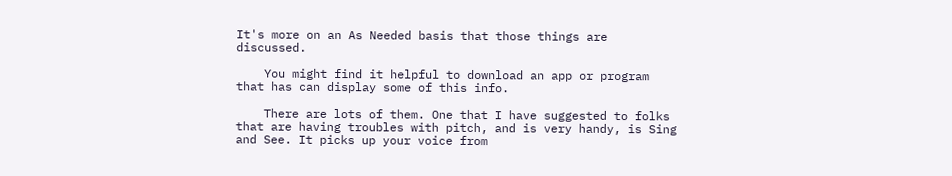It's more on an As Needed basis that those things are discussed.

    You might find it helpful to download an app or program that has can display some of this info.

    There are lots of them. One that I have suggested to folks that are having troubles with pitch, and is very handy, is Sing and See. It picks up your voice from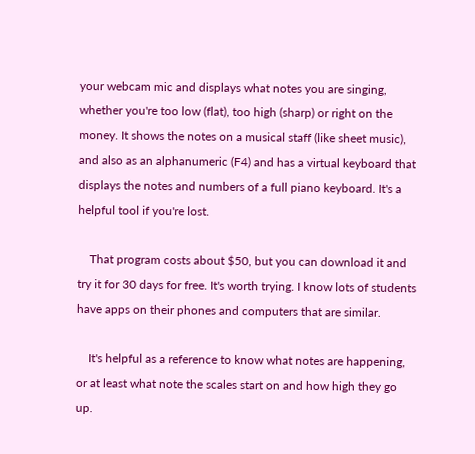your webcam mic and displays what notes you are singing, whether you're too low (flat), too high (sharp) or right on the money. It shows the notes on a musical staff (like sheet music), and also as an alphanumeric (F4) and has a virtual keyboard that displays the notes and numbers of a full piano keyboard. It's a helpful tool if you're lost.

    That program costs about $50, but you can download it and try it for 30 days for free. It's worth trying. I know lots of students have apps on their phones and computers that are similar.

    It's helpful as a reference to know what notes are happening, or at least what note the scales start on and how high they go up.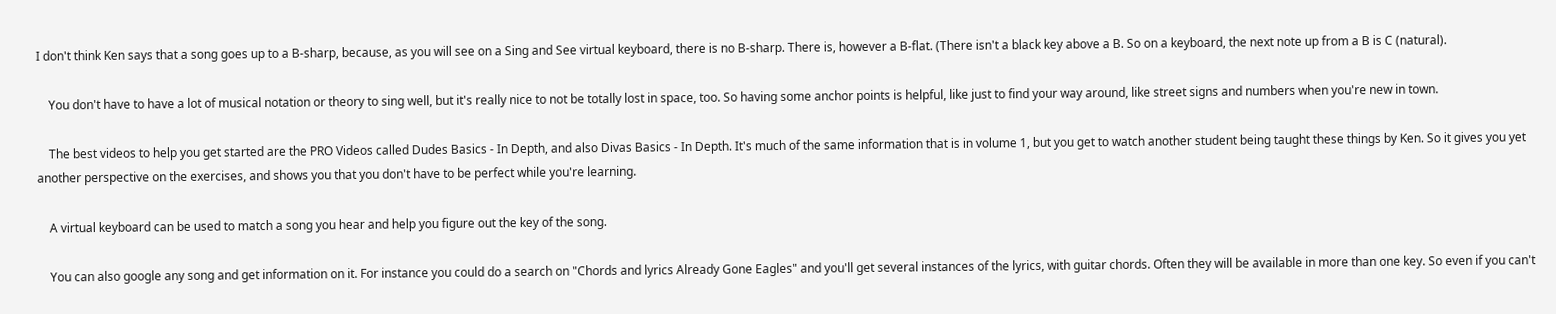I don't think Ken says that a song goes up to a B-sharp, because, as you will see on a Sing and See virtual keyboard, there is no B-sharp. There is, however a B-flat. (There isn't a black key above a B. So on a keyboard, the next note up from a B is C (natural).

    You don't have to have a lot of musical notation or theory to sing well, but it's really nice to not be totally lost in space, too. So having some anchor points is helpful, like just to find your way around, like street signs and numbers when you're new in town.

    The best videos to help you get started are the PRO Videos called Dudes Basics - In Depth, and also Divas Basics - In Depth. It's much of the same information that is in volume 1, but you get to watch another student being taught these things by Ken. So it gives you yet another perspective on the exercises, and shows you that you don't have to be perfect while you're learning.

    A virtual keyboard can be used to match a song you hear and help you figure out the key of the song.

    You can also google any song and get information on it. For instance you could do a search on "Chords and lyrics Already Gone Eagles" and you'll get several instances of the lyrics, with guitar chords. Often they will be available in more than one key. So even if you can't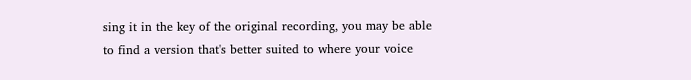sing it in the key of the original recording, you may be able to find a version that's better suited to where your voice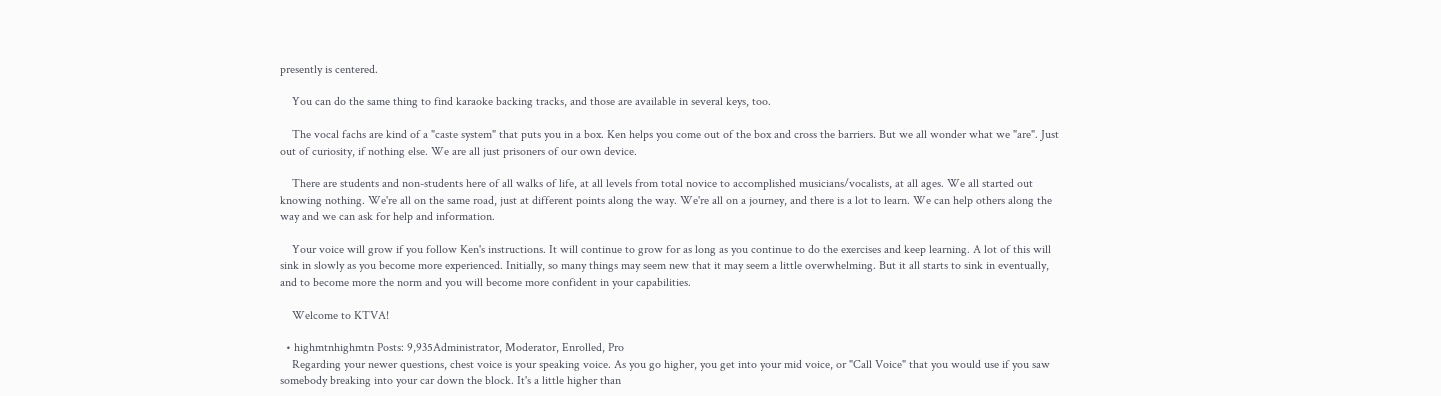presently is centered.

    You can do the same thing to find karaoke backing tracks, and those are available in several keys, too.

    The vocal fachs are kind of a "caste system" that puts you in a box. Ken helps you come out of the box and cross the barriers. But we all wonder what we "are". Just out of curiosity, if nothing else. We are all just prisoners of our own device.

    There are students and non-students here of all walks of life, at all levels from total novice to accomplished musicians/vocalists, at all ages. We all started out knowing nothing. We're all on the same road, just at different points along the way. We're all on a journey, and there is a lot to learn. We can help others along the way and we can ask for help and information.

    Your voice will grow if you follow Ken's instructions. It will continue to grow for as long as you continue to do the exercises and keep learning. A lot of this will sink in slowly as you become more experienced. Initially, so many things may seem new that it may seem a little overwhelming. But it all starts to sink in eventually, and to become more the norm and you will become more confident in your capabilities.

    Welcome to KTVA!

  • highmtnhighmtn Posts: 9,935Administrator, Moderator, Enrolled, Pro
    Regarding your newer questions, chest voice is your speaking voice. As you go higher, you get into your mid voice, or "Call Voice" that you would use if you saw somebody breaking into your car down the block. It's a little higher than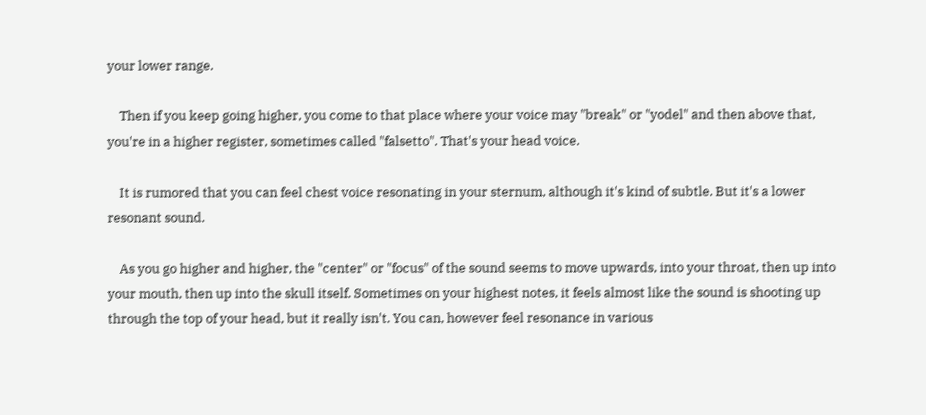your lower range.

    Then if you keep going higher, you come to that place where your voice may "break" or "yodel" and then above that, you're in a higher register, sometimes called "falsetto". That's your head voice.

    It is rumored that you can feel chest voice resonating in your sternum, although it's kind of subtle. But it's a lower resonant sound.

    As you go higher and higher, the "center" or "focus" of the sound seems to move upwards, into your throat, then up into your mouth, then up into the skull itself. Sometimes on your highest notes, it feels almost like the sound is shooting up through the top of your head, but it really isn't. You can, however feel resonance in various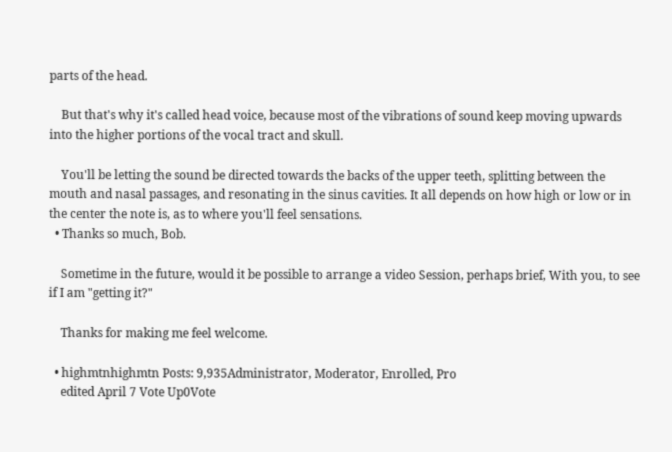parts of the head.

    But that's why it's called head voice, because most of the vibrations of sound keep moving upwards into the higher portions of the vocal tract and skull.

    You'll be letting the sound be directed towards the backs of the upper teeth, splitting between the mouth and nasal passages, and resonating in the sinus cavities. It all depends on how high or low or in the center the note is, as to where you'll feel sensations.
  • Thanks so much, Bob.

    Sometime in the future, would it be possible to arrange a video Session, perhaps brief, With you, to see if I am "getting it?"

    Thanks for making me feel welcome.

  • highmtnhighmtn Posts: 9,935Administrator, Moderator, Enrolled, Pro
    edited April 7 Vote Up0Vote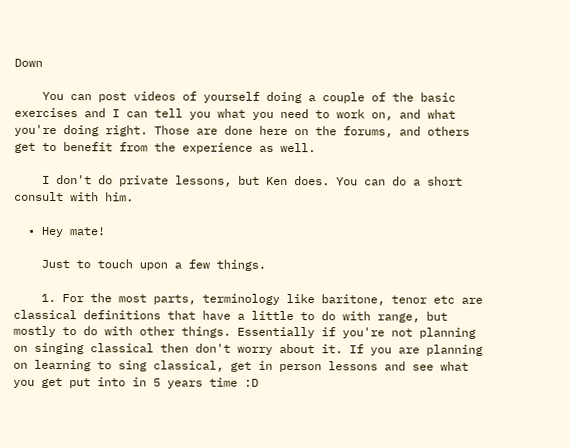Down

    You can post videos of yourself doing a couple of the basic exercises and I can tell you what you need to work on, and what you're doing right. Those are done here on the forums, and others get to benefit from the experience as well.

    I don't do private lessons, but Ken does. You can do a short consult with him.

  • Hey mate!

    Just to touch upon a few things.

    1. For the most parts, terminology like baritone, tenor etc are classical definitions that have a little to do with range, but mostly to do with other things. Essentially if you're not planning on singing classical then don't worry about it. If you are planning on learning to sing classical, get in person lessons and see what you get put into in 5 years time :D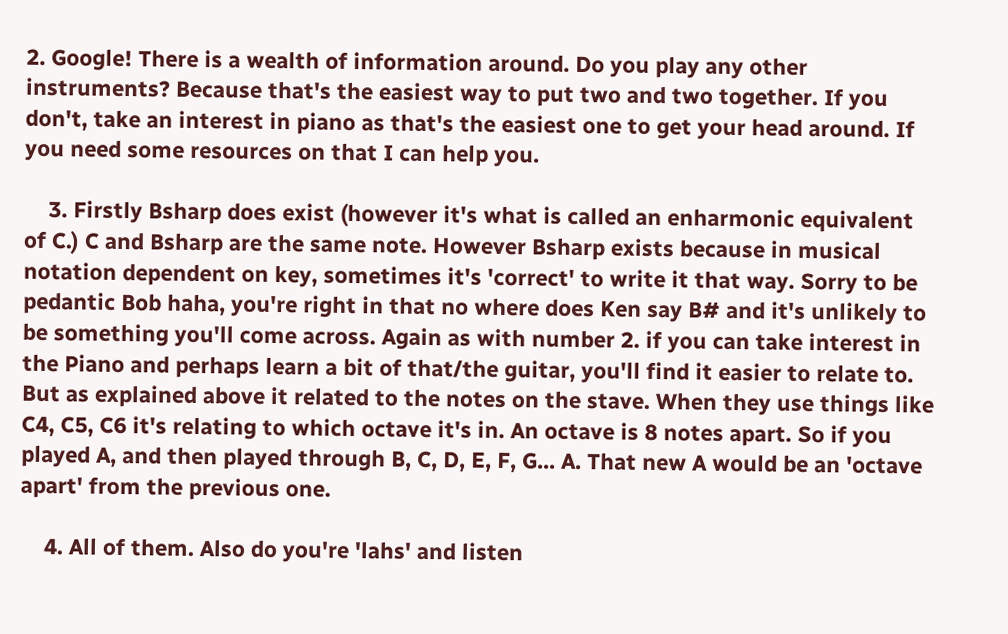2. Google! There is a wealth of information around. Do you play any other instruments? Because that's the easiest way to put two and two together. If you don't, take an interest in piano as that's the easiest one to get your head around. If you need some resources on that I can help you.

    3. Firstly Bsharp does exist (however it's what is called an enharmonic equivalent of C.) C and Bsharp are the same note. However Bsharp exists because in musical notation dependent on key, sometimes it's 'correct' to write it that way. Sorry to be pedantic Bob haha, you're right in that no where does Ken say B# and it's unlikely to be something you'll come across. Again as with number 2. if you can take interest in the Piano and perhaps learn a bit of that/the guitar, you'll find it easier to relate to. But as explained above it related to the notes on the stave. When they use things like C4, C5, C6 it's relating to which octave it's in. An octave is 8 notes apart. So if you played A, and then played through B, C, D, E, F, G... A. That new A would be an 'octave apart' from the previous one.

    4. All of them. Also do you're 'lahs' and listen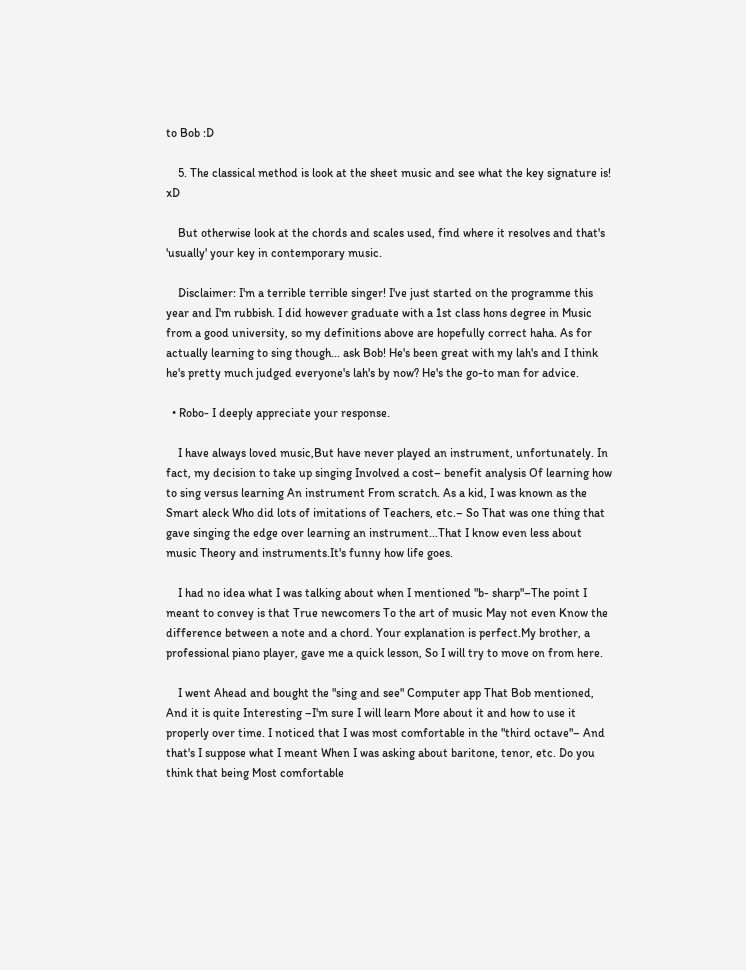to Bob :D

    5. The classical method is look at the sheet music and see what the key signature is! xD

    But otherwise look at the chords and scales used, find where it resolves and that's 'usually' your key in contemporary music.

    Disclaimer: I'm a terrible terrible singer! I've just started on the programme this year and I'm rubbish. I did however graduate with a 1st class hons degree in Music from a good university, so my definitions above are hopefully correct haha. As for actually learning to sing though... ask Bob! He's been great with my lah's and I think he's pretty much judged everyone's lah's by now? He's the go-to man for advice.

  • Robo- I deeply appreciate your response.

    I have always loved music,But have never played an instrument, unfortunately. In fact, my decision to take up singing Involved a cost– benefit analysis Of learning how to sing versus learning An instrument From scratch. As a kid, I was known as the Smart aleck Who did lots of imitations of Teachers, etc.– So That was one thing that gave singing the edge over learning an instrument...That I know even less about music Theory and instruments.It's funny how life goes.

    I had no idea what I was talking about when I mentioned "b- sharp"–The point I meant to convey is that True newcomers To the art of music May not even Know the difference between a note and a chord. Your explanation is perfect.My brother, a professional piano player, gave me a quick lesson, So I will try to move on from here.

    I went Ahead and bought the "sing and see" Computer app That Bob mentioned, And it is quite Interesting –I'm sure I will learn More about it and how to use it properly over time. I noticed that I was most comfortable in the "third octave"– And that's I suppose what I meant When I was asking about baritone, tenor, etc. Do you think that being Most comfortable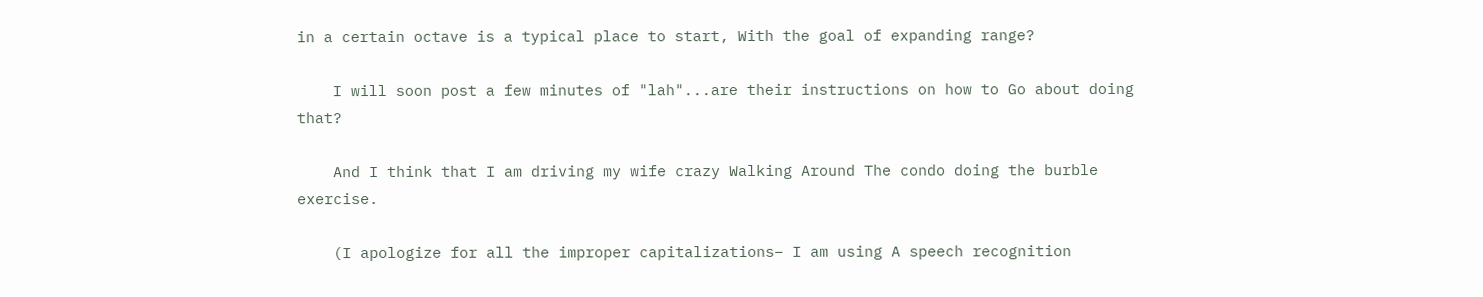in a certain octave is a typical place to start, With the goal of expanding range?

    I will soon post a few minutes of "lah"...are their instructions on how to Go about doing that?

    And I think that I am driving my wife crazy Walking Around The condo doing the burble exercise.

    (I apologize for all the improper capitalizations– I am using A speech recognition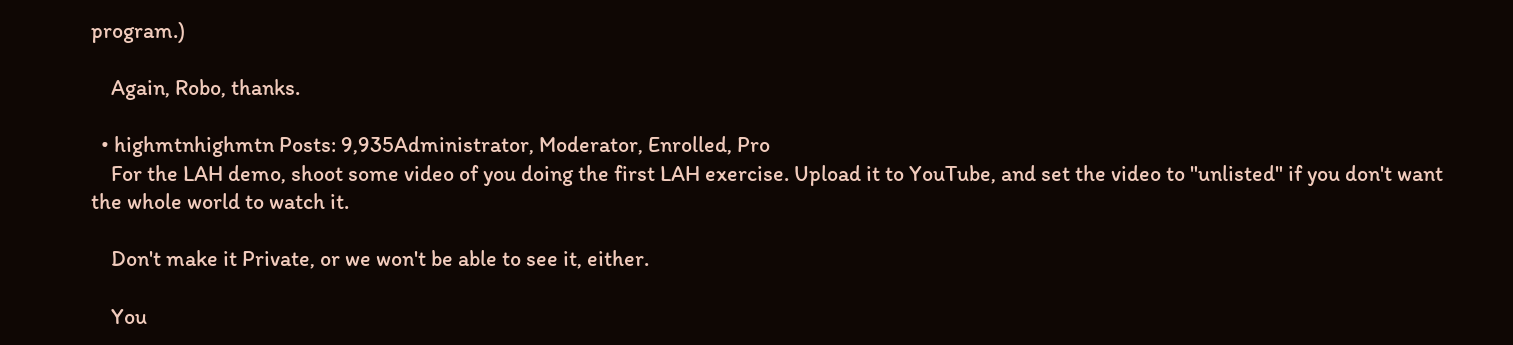program.)

    Again, Robo, thanks.

  • highmtnhighmtn Posts: 9,935Administrator, Moderator, Enrolled, Pro
    For the LAH demo, shoot some video of you doing the first LAH exercise. Upload it to YouTube, and set the video to "unlisted" if you don't want the whole world to watch it.

    Don't make it Private, or we won't be able to see it, either.

    You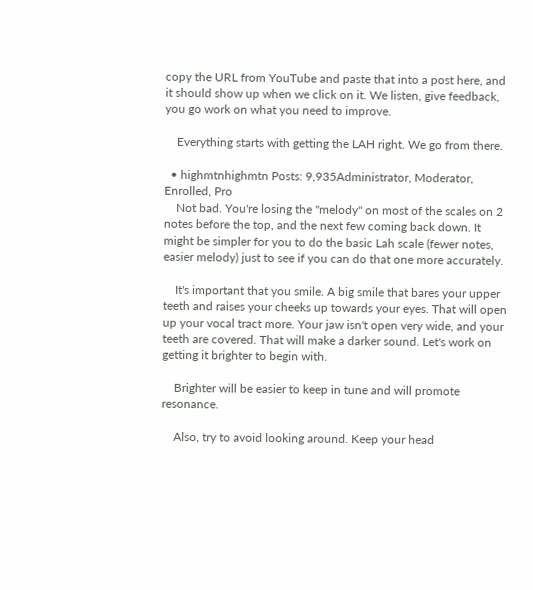copy the URL from YouTube and paste that into a post here, and it should show up when we click on it. We listen, give feedback, you go work on what you need to improve.

    Everything starts with getting the LAH right. We go from there.

  • highmtnhighmtn Posts: 9,935Administrator, Moderator, Enrolled, Pro
    Not bad. You're losing the "melody" on most of the scales on 2 notes before the top, and the next few coming back down. It might be simpler for you to do the basic Lah scale (fewer notes, easier melody) just to see if you can do that one more accurately.

    It's important that you smile. A big smile that bares your upper teeth and raises your cheeks up towards your eyes. That will open up your vocal tract more. Your jaw isn't open very wide, and your teeth are covered. That will make a darker sound. Let's work on getting it brighter to begin with.

    Brighter will be easier to keep in tune and will promote resonance.

    Also, try to avoid looking around. Keep your head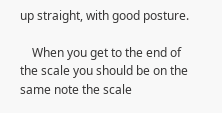up straight, with good posture.

    When you get to the end of the scale you should be on the same note the scale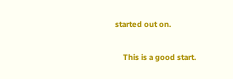started out on.

    This is a good start.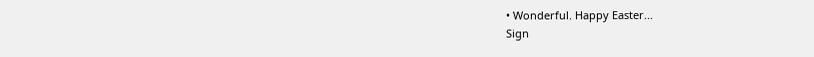• Wonderful. Happy Easter...
Sign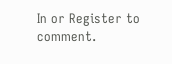In or Register to comment.